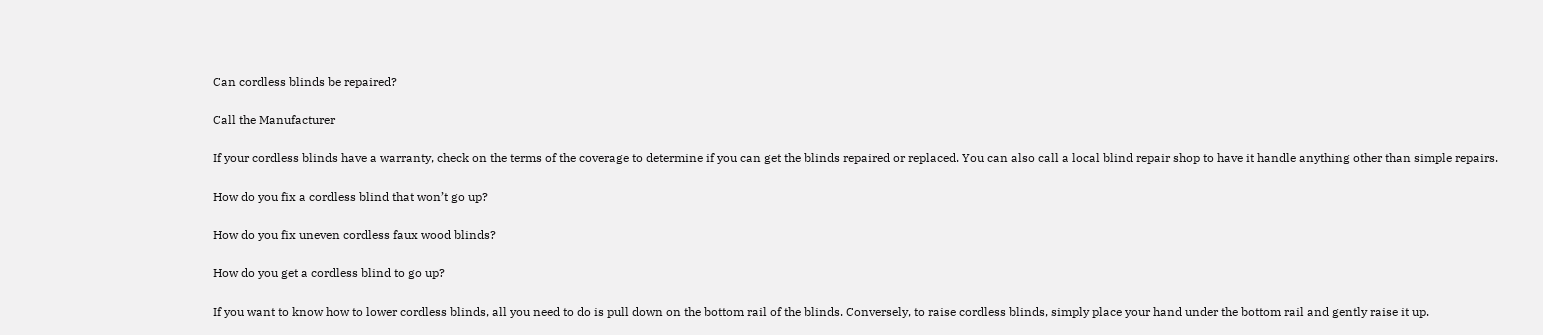Can cordless blinds be repaired?

Call the Manufacturer

If your cordless blinds have a warranty, check on the terms of the coverage to determine if you can get the blinds repaired or replaced. You can also call a local blind repair shop to have it handle anything other than simple repairs.

How do you fix a cordless blind that won’t go up?

How do you fix uneven cordless faux wood blinds?

How do you get a cordless blind to go up?

If you want to know how to lower cordless blinds, all you need to do is pull down on the bottom rail of the blinds. Conversely, to raise cordless blinds, simply place your hand under the bottom rail and gently raise it up.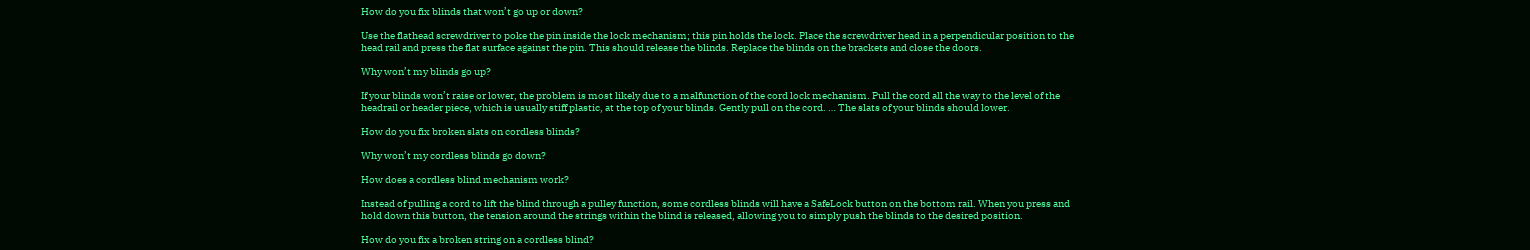How do you fix blinds that won’t go up or down?

Use the flathead screwdriver to poke the pin inside the lock mechanism; this pin holds the lock. Place the screwdriver head in a perpendicular position to the head rail and press the flat surface against the pin. This should release the blinds. Replace the blinds on the brackets and close the doors.

Why won’t my blinds go up?

If your blinds won’t raise or lower, the problem is most likely due to a malfunction of the cord lock mechanism. Pull the cord all the way to the level of the headrail or header piece, which is usually stiff plastic, at the top of your blinds. Gently pull on the cord. … The slats of your blinds should lower.

How do you fix broken slats on cordless blinds?

Why won’t my cordless blinds go down?

How does a cordless blind mechanism work?

Instead of pulling a cord to lift the blind through a pulley function, some cordless blinds will have a SafeLock button on the bottom rail. When you press and hold down this button, the tension around the strings within the blind is released, allowing you to simply push the blinds to the desired position.

How do you fix a broken string on a cordless blind?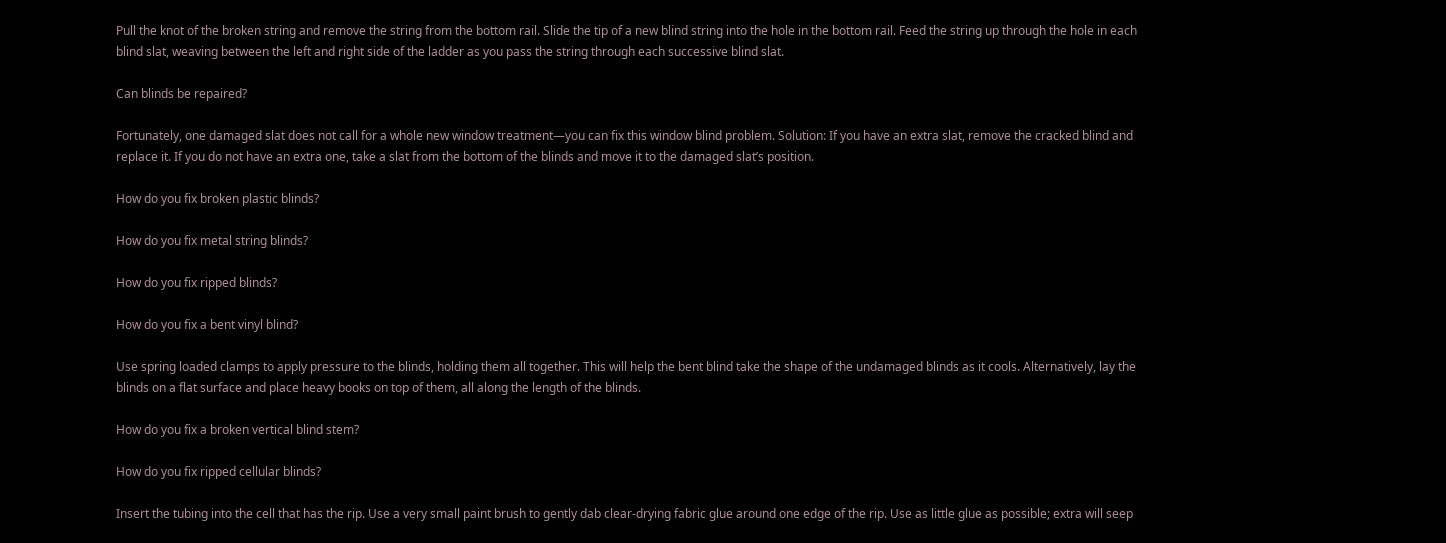Pull the knot of the broken string and remove the string from the bottom rail. Slide the tip of a new blind string into the hole in the bottom rail. Feed the string up through the hole in each blind slat, weaving between the left and right side of the ladder as you pass the string through each successive blind slat.

Can blinds be repaired?

Fortunately, one damaged slat does not call for a whole new window treatment—you can fix this window blind problem. Solution: If you have an extra slat, remove the cracked blind and replace it. If you do not have an extra one, take a slat from the bottom of the blinds and move it to the damaged slat’s position.

How do you fix broken plastic blinds?

How do you fix metal string blinds?

How do you fix ripped blinds?

How do you fix a bent vinyl blind?

Use spring loaded clamps to apply pressure to the blinds, holding them all together. This will help the bent blind take the shape of the undamaged blinds as it cools. Alternatively, lay the blinds on a flat surface and place heavy books on top of them, all along the length of the blinds.

How do you fix a broken vertical blind stem?

How do you fix ripped cellular blinds?

Insert the tubing into the cell that has the rip. Use a very small paint brush to gently dab clear-drying fabric glue around one edge of the rip. Use as little glue as possible; extra will seep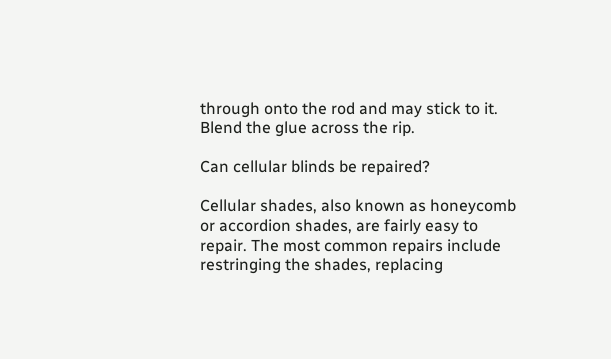through onto the rod and may stick to it. Blend the glue across the rip.

Can cellular blinds be repaired?

Cellular shades, also known as honeycomb or accordion shades, are fairly easy to repair. The most common repairs include restringing the shades, replacing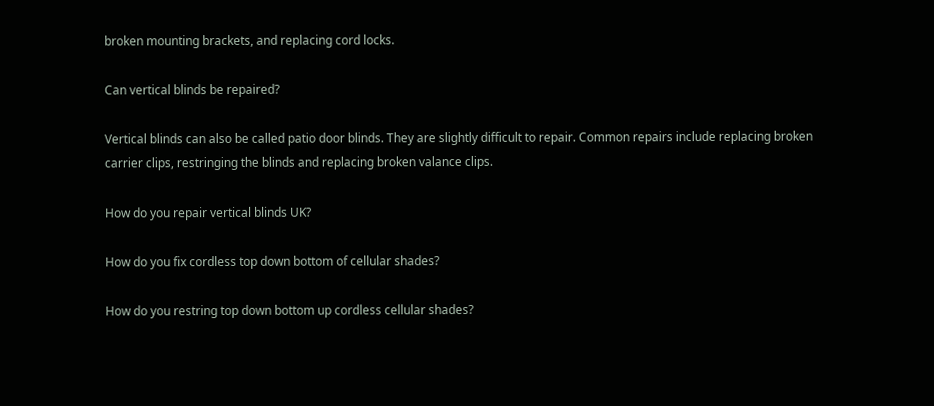broken mounting brackets, and replacing cord locks.

Can vertical blinds be repaired?

Vertical blinds can also be called patio door blinds. They are slightly difficult to repair. Common repairs include replacing broken carrier clips, restringing the blinds and replacing broken valance clips.

How do you repair vertical blinds UK?

How do you fix cordless top down bottom of cellular shades?

How do you restring top down bottom up cordless cellular shades?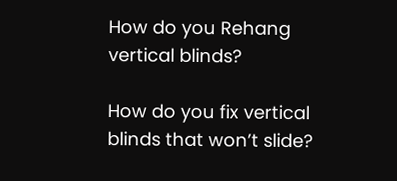How do you Rehang vertical blinds?

How do you fix vertical blinds that won’t slide?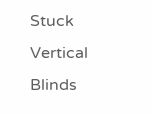Stuck Vertical Blinds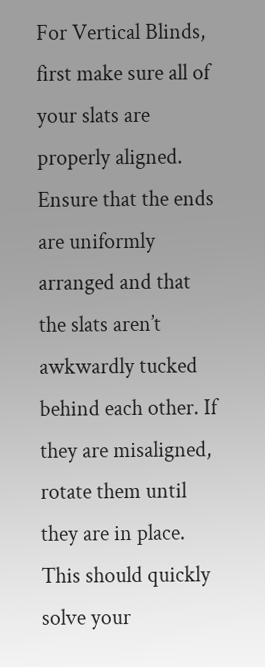For Vertical Blinds, first make sure all of your slats are properly aligned. Ensure that the ends are uniformly arranged and that the slats aren’t awkwardly tucked behind each other. If they are misaligned, rotate them until they are in place. This should quickly solve your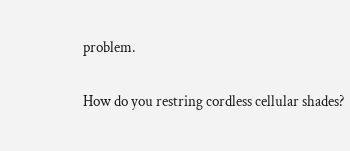problem.

How do you restring cordless cellular shades?